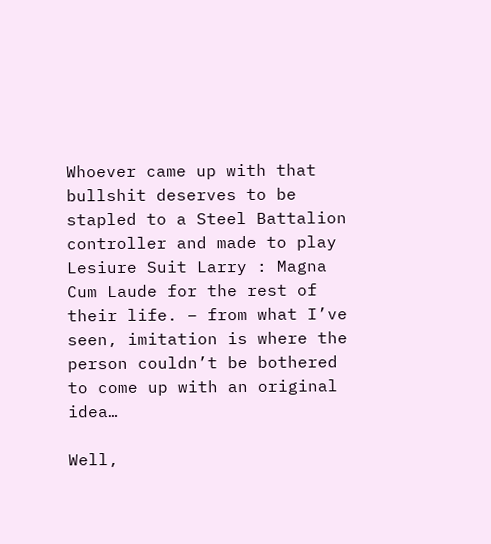Whoever came up with that bullshit deserves to be stapled to a Steel Battalion controller and made to play Lesiure Suit Larry : Magna Cum Laude for the rest of their life. – from what I’ve seen, imitation is where the person couldn’t be bothered to come up with an original idea…

Well,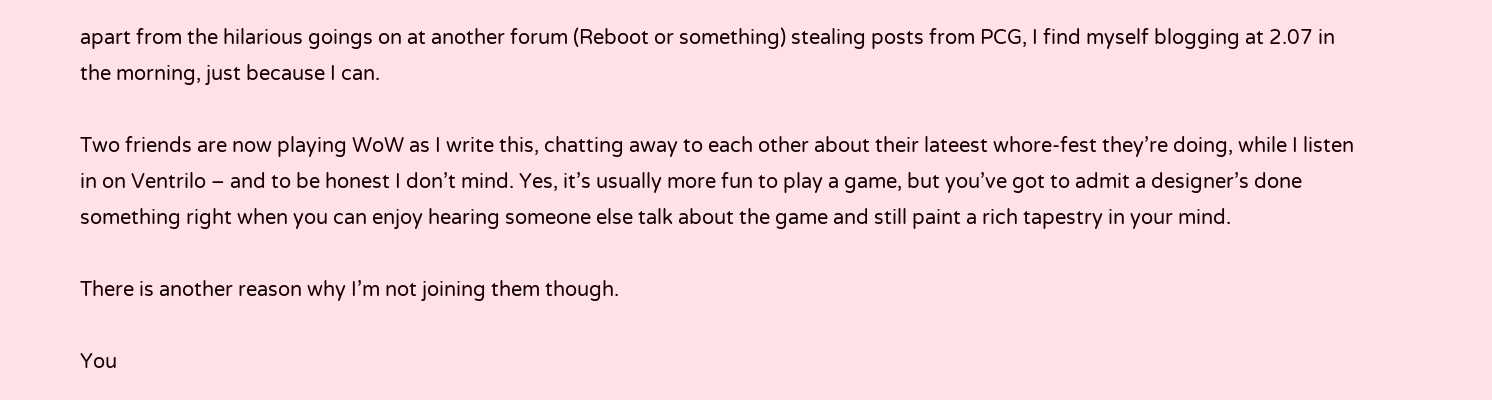apart from the hilarious goings on at another forum (Reboot or something) stealing posts from PCG, I find myself blogging at 2.07 in the morning, just because I can.

Two friends are now playing WoW as I write this, chatting away to each other about their lateest whore-fest they’re doing, while I listen in on Ventrilo – and to be honest I don’t mind. Yes, it’s usually more fun to play a game, but you’ve got to admit a designer’s done something right when you can enjoy hearing someone else talk about the game and still paint a rich tapestry in your mind.

There is another reason why I’m not joining them though.

You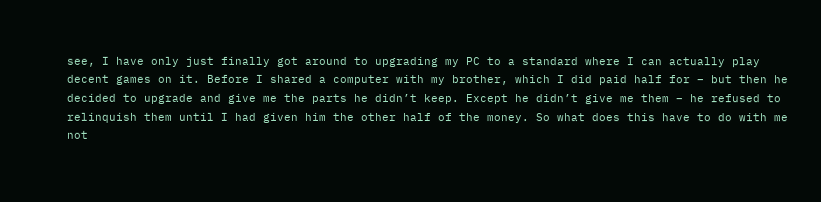see, I have only just finally got around to upgrading my PC to a standard where I can actually play decent games on it. Before I shared a computer with my brother, which I did paid half for – but then he decided to upgrade and give me the parts he didn’t keep. Except he didn’t give me them – he refused to relinquish them until I had given him the other half of the money. So what does this have to do with me not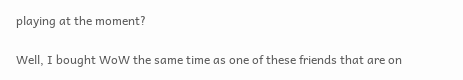playing at the moment?

Well, I bought WoW the same time as one of these friends that are on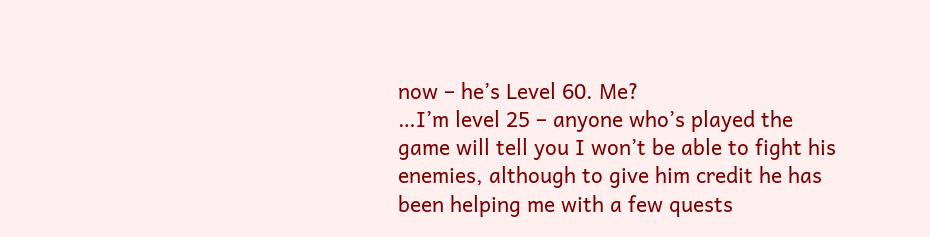now – he’s Level 60. Me?
…I’m level 25 – anyone who’s played the game will tell you I won’t be able to fight his enemies, although to give him credit he has been helping me with a few quests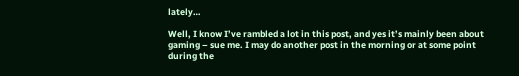lately…

Well, I know I’ve rambled a lot in this post, and yes it’s mainly been about gaming – sue me. I may do another post in the morning or at some point during the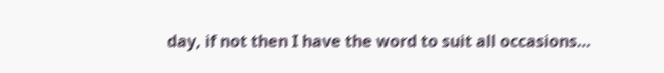day, if not then I have the word to suit all occasions…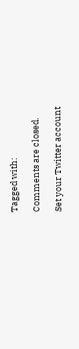Tagged with:

Comments are closed.

Set your Twitter account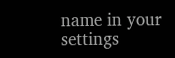name in your settings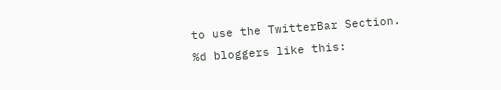to use the TwitterBar Section.
%d bloggers like this: